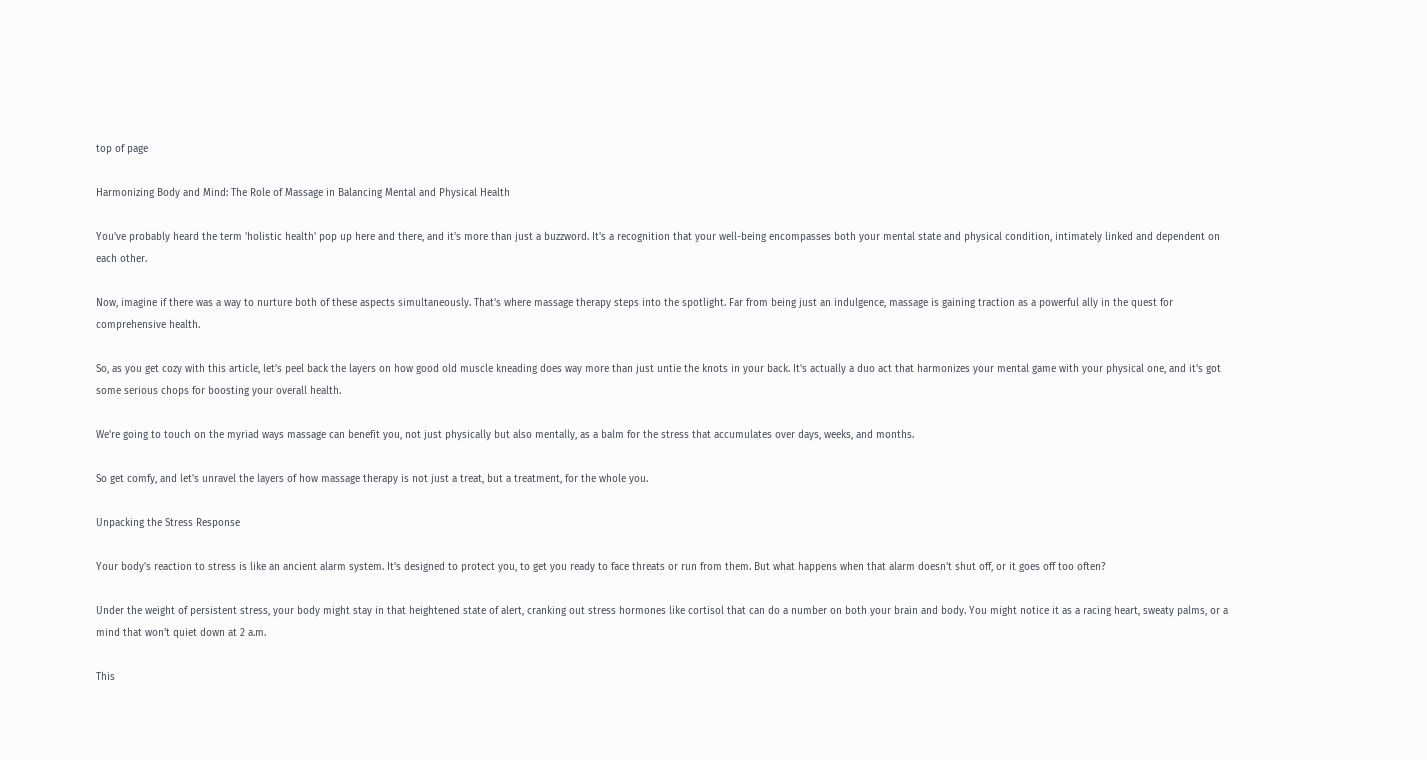top of page

Harmonizing Body and Mind: The Role of Massage in Balancing Mental and Physical Health

You've probably heard the term 'holistic health' pop up here and there, and it's more than just a buzzword. It's a recognition that your well-being encompasses both your mental state and physical condition, intimately linked and dependent on each other.

Now, imagine if there was a way to nurture both of these aspects simultaneously. That's where massage therapy steps into the spotlight. Far from being just an indulgence, massage is gaining traction as a powerful ally in the quest for comprehensive health.

So, as you get cozy with this article, let’s peel back the layers on how good old muscle kneading does way more than just untie the knots in your back. It's actually a duo act that harmonizes your mental game with your physical one, and it's got some serious chops for boosting your overall health.

We're going to touch on the myriad ways massage can benefit you, not just physically but also mentally, as a balm for the stress that accumulates over days, weeks, and months.

So get comfy, and let's unravel the layers of how massage therapy is not just a treat, but a treatment, for the whole you.

Unpacking the Stress Response

Your body's reaction to stress is like an ancient alarm system. It's designed to protect you, to get you ready to face threats or run from them. But what happens when that alarm doesn't shut off, or it goes off too often?

Under the weight of persistent stress, your body might stay in that heightened state of alert, cranking out stress hormones like cortisol that can do a number on both your brain and body. You might notice it as a racing heart, sweaty palms, or a mind that won't quiet down at 2 a.m.

This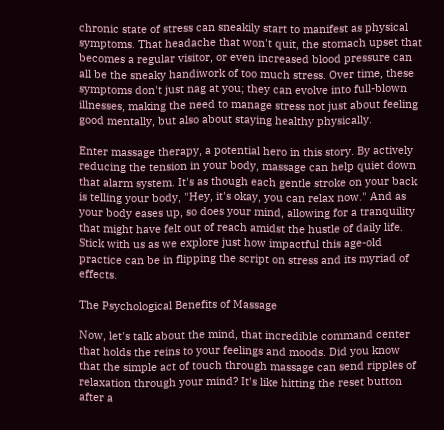chronic state of stress can sneakily start to manifest as physical symptoms. That headache that won't quit, the stomach upset that becomes a regular visitor, or even increased blood pressure can all be the sneaky handiwork of too much stress. Over time, these symptoms don't just nag at you; they can evolve into full-blown illnesses, making the need to manage stress not just about feeling good mentally, but also about staying healthy physically.

Enter massage therapy, a potential hero in this story. By actively reducing the tension in your body, massage can help quiet down that alarm system. It's as though each gentle stroke on your back is telling your body, "Hey, it's okay, you can relax now." And as your body eases up, so does your mind, allowing for a tranquility that might have felt out of reach amidst the hustle of daily life. Stick with us as we explore just how impactful this age-old practice can be in flipping the script on stress and its myriad of effects.

The Psychological Benefits of Massage

Now, let's talk about the mind, that incredible command center that holds the reins to your feelings and moods. Did you know that the simple act of touch through massage can send ripples of relaxation through your mind? It's like hitting the reset button after a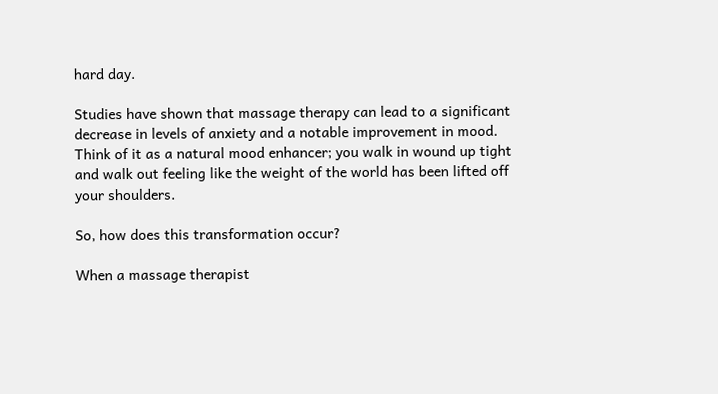hard day.

Studies have shown that massage therapy can lead to a significant decrease in levels of anxiety and a notable improvement in mood. Think of it as a natural mood enhancer; you walk in wound up tight and walk out feeling like the weight of the world has been lifted off your shoulders.

So, how does this transformation occur?

When a massage therapist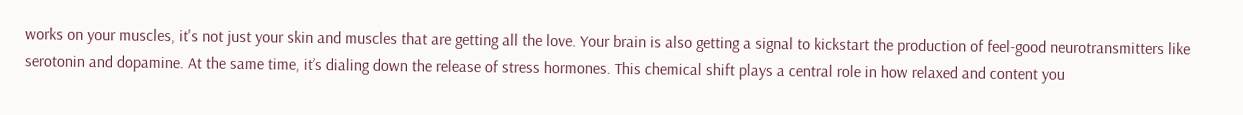works on your muscles, it's not just your skin and muscles that are getting all the love. Your brain is also getting a signal to kickstart the production of feel-good neurotransmitters like serotonin and dopamine. At the same time, it’s dialing down the release of stress hormones. This chemical shift plays a central role in how relaxed and content you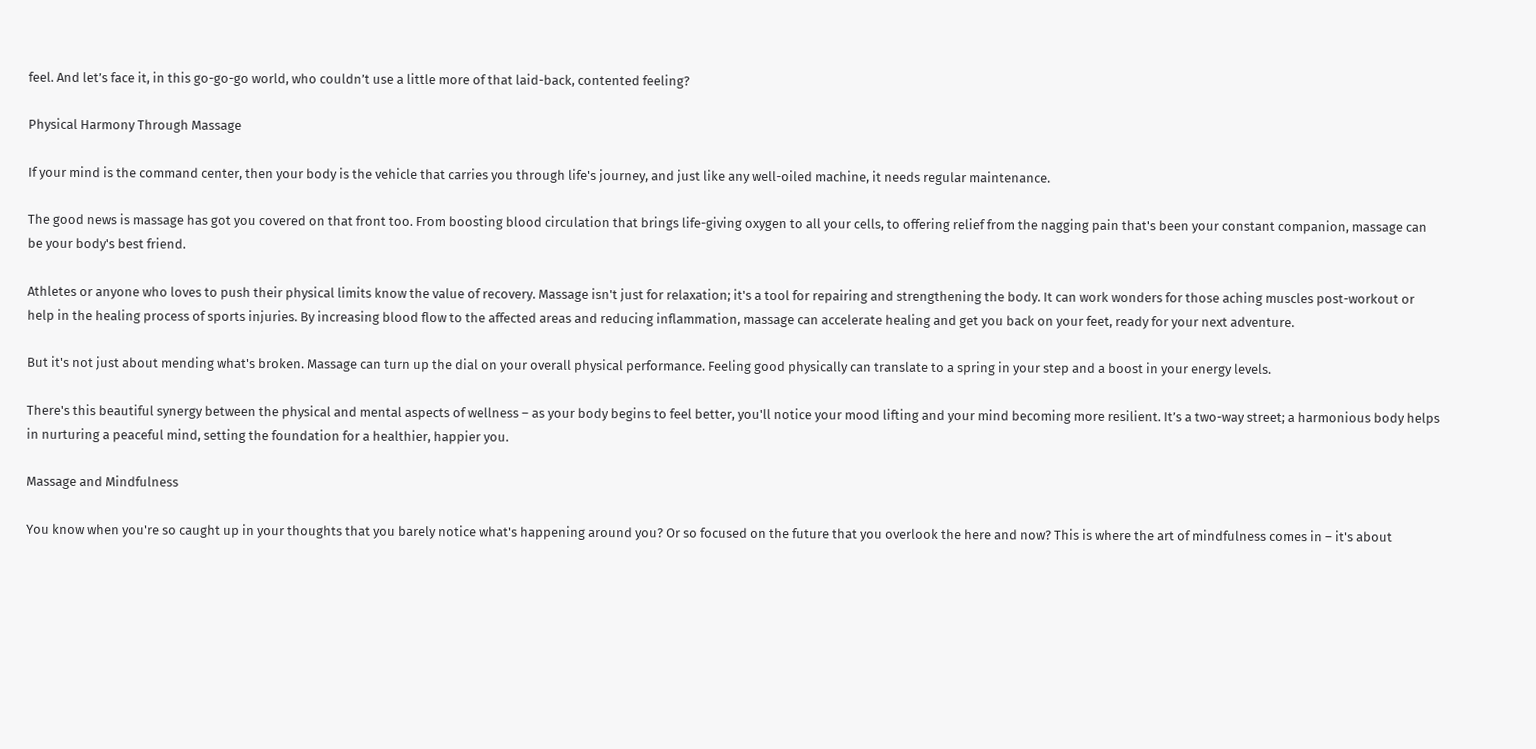feel. And let’s face it, in this go-go-go world, who couldn’t use a little more of that laid-back, contented feeling?

Physical Harmony Through Massage

If your mind is the command center, then your body is the vehicle that carries you through life's journey, and just like any well-oiled machine, it needs regular maintenance.

The good news is massage has got you covered on that front too. From boosting blood circulation that brings life-giving oxygen to all your cells, to offering relief from the nagging pain that's been your constant companion, massage can be your body's best friend.

Athletes or anyone who loves to push their physical limits know the value of recovery. Massage isn't just for relaxation; it's a tool for repairing and strengthening the body. It can work wonders for those aching muscles post-workout or help in the healing process of sports injuries. By increasing blood flow to the affected areas and reducing inflammation, massage can accelerate healing and get you back on your feet, ready for your next adventure.

But it's not just about mending what's broken. Massage can turn up the dial on your overall physical performance. Feeling good physically can translate to a spring in your step and a boost in your energy levels.

There's this beautiful synergy between the physical and mental aspects of wellness – as your body begins to feel better, you'll notice your mood lifting and your mind becoming more resilient. It’s a two-way street; a harmonious body helps in nurturing a peaceful mind, setting the foundation for a healthier, happier you.

Massage and Mindfulness

You know when you're so caught up in your thoughts that you barely notice what's happening around you? Or so focused on the future that you overlook the here and now? This is where the art of mindfulness comes in – it's about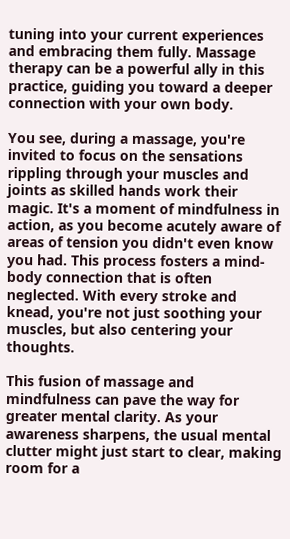tuning into your current experiences and embracing them fully. Massage therapy can be a powerful ally in this practice, guiding you toward a deeper connection with your own body.

You see, during a massage, you're invited to focus on the sensations rippling through your muscles and joints as skilled hands work their magic. It's a moment of mindfulness in action, as you become acutely aware of areas of tension you didn't even know you had. This process fosters a mind-body connection that is often neglected. With every stroke and knead, you're not just soothing your muscles, but also centering your thoughts.

This fusion of massage and mindfulness can pave the way for greater mental clarity. As your awareness sharpens, the usual mental clutter might just start to clear, making room for a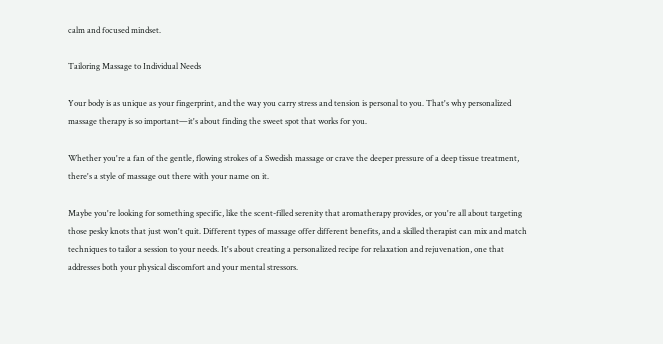calm and focused mindset.

Tailoring Massage to Individual Needs

Your body is as unique as your fingerprint, and the way you carry stress and tension is personal to you. That's why personalized massage therapy is so important—it's about finding the sweet spot that works for you.

Whether you're a fan of the gentle, flowing strokes of a Swedish massage or crave the deeper pressure of a deep tissue treatment, there's a style of massage out there with your name on it.

Maybe you're looking for something specific, like the scent-filled serenity that aromatherapy provides, or you're all about targeting those pesky knots that just won't quit. Different types of massage offer different benefits, and a skilled therapist can mix and match techniques to tailor a session to your needs. It's about creating a personalized recipe for relaxation and rejuvenation, one that addresses both your physical discomfort and your mental stressors.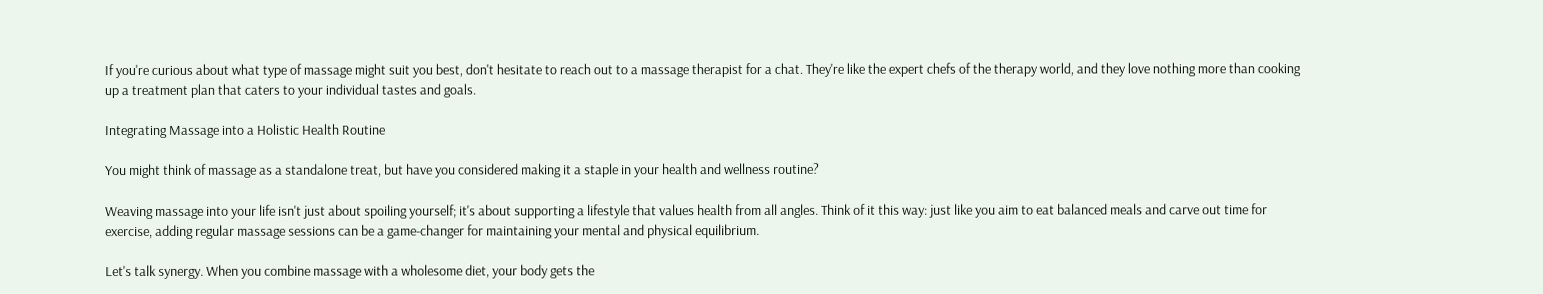If you're curious about what type of massage might suit you best, don't hesitate to reach out to a massage therapist for a chat. They're like the expert chefs of the therapy world, and they love nothing more than cooking up a treatment plan that caters to your individual tastes and goals.

Integrating Massage into a Holistic Health Routine

You might think of massage as a standalone treat, but have you considered making it a staple in your health and wellness routine?

Weaving massage into your life isn't just about spoiling yourself; it's about supporting a lifestyle that values health from all angles. Think of it this way: just like you aim to eat balanced meals and carve out time for exercise, adding regular massage sessions can be a game-changer for maintaining your mental and physical equilibrium.

Let's talk synergy. When you combine massage with a wholesome diet, your body gets the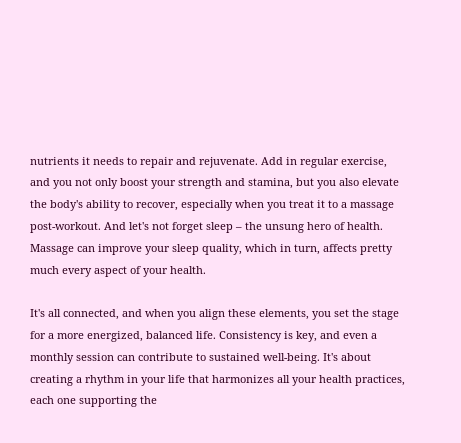nutrients it needs to repair and rejuvenate. Add in regular exercise, and you not only boost your strength and stamina, but you also elevate the body's ability to recover, especially when you treat it to a massage post-workout. And let's not forget sleep – the unsung hero of health. Massage can improve your sleep quality, which in turn, affects pretty much every aspect of your health.

It's all connected, and when you align these elements, you set the stage for a more energized, balanced life. Consistency is key, and even a monthly session can contribute to sustained well-being. It's about creating a rhythm in your life that harmonizes all your health practices, each one supporting the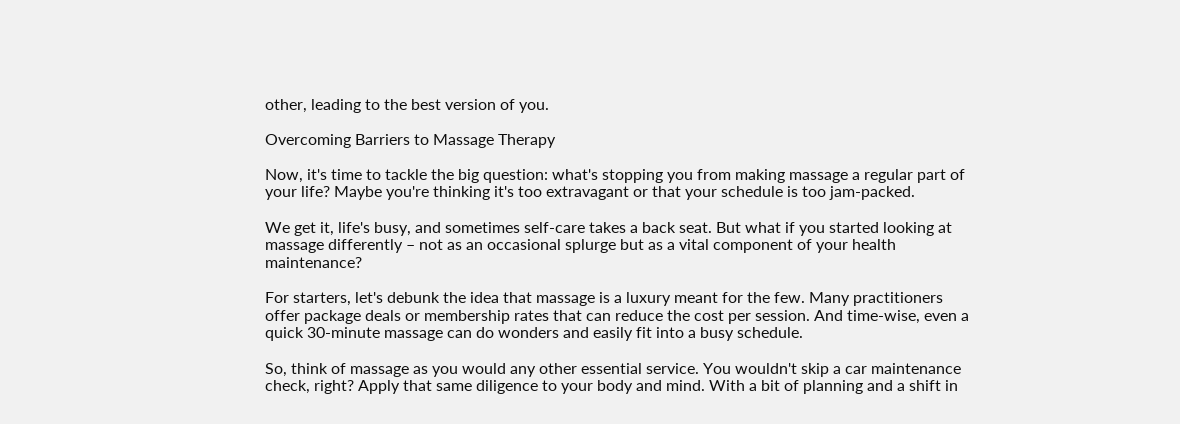other, leading to the best version of you.

Overcoming Barriers to Massage Therapy

Now, it's time to tackle the big question: what's stopping you from making massage a regular part of your life? Maybe you're thinking it's too extravagant or that your schedule is too jam-packed.

We get it, life's busy, and sometimes self-care takes a back seat. But what if you started looking at massage differently – not as an occasional splurge but as a vital component of your health maintenance?

For starters, let's debunk the idea that massage is a luxury meant for the few. Many practitioners offer package deals or membership rates that can reduce the cost per session. And time-wise, even a quick 30-minute massage can do wonders and easily fit into a busy schedule.

So, think of massage as you would any other essential service. You wouldn't skip a car maintenance check, right? Apply that same diligence to your body and mind. With a bit of planning and a shift in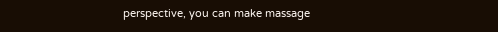perspective, you can make massage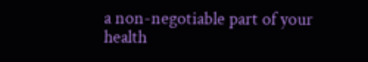a non-negotiable part of your health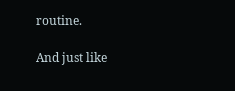routine.

And just like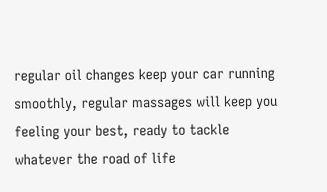regular oil changes keep your car running smoothly, regular massages will keep you feeling your best, ready to tackle whatever the road of life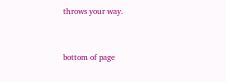throws your way.


bottom of page